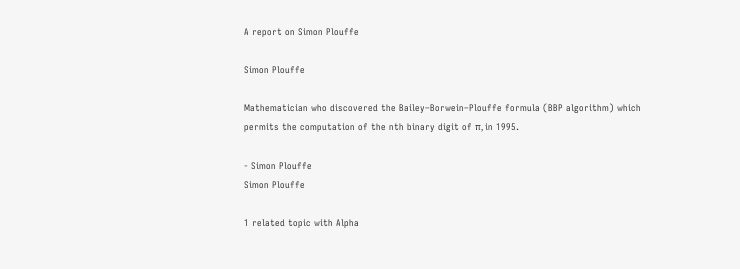A report on Simon Plouffe

Simon Plouffe

Mathematician who discovered the Bailey–Borwein–Plouffe formula (BBP algorithm) which permits the computation of the nth binary digit of π, in 1995.

- Simon Plouffe
Simon Plouffe

1 related topic with Alpha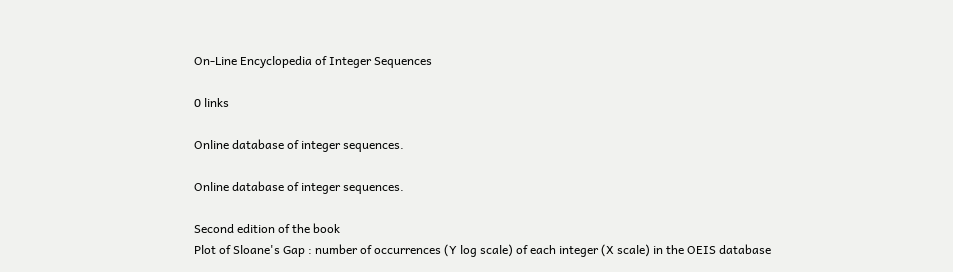On-Line Encyclopedia of Integer Sequences

0 links

Online database of integer sequences.

Online database of integer sequences.

Second edition of the book
Plot of Sloane's Gap : number of occurrences (Y log scale) of each integer (X scale) in the OEIS database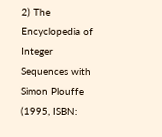2) The Encyclopedia of Integer Sequences with Simon Plouffe (1995, ISBN: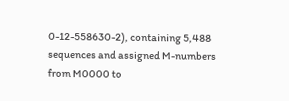0-12-558630-2), containing 5,488 sequences and assigned M-numbers from M0000 to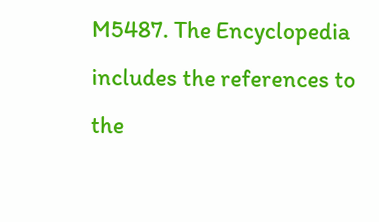M5487. The Encyclopedia includes the references to the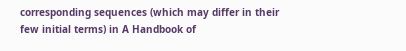corresponding sequences (which may differ in their few initial terms) in A Handbook of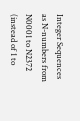Integer Sequences as N-numbers from N0001 to N2372 (instead of 1 to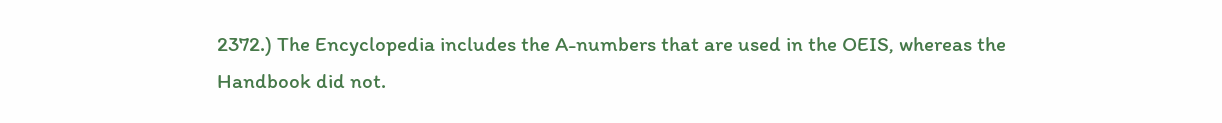2372.) The Encyclopedia includes the A-numbers that are used in the OEIS, whereas the Handbook did not.